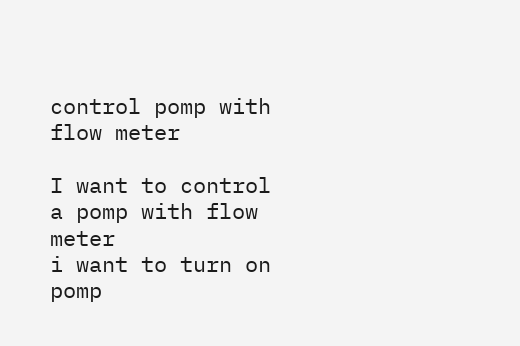control pomp with flow meter

I want to control a pomp with flow meter
i want to turn on pomp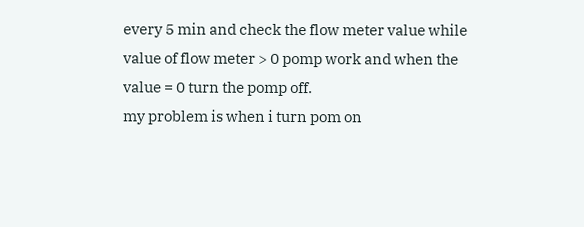every 5 min and check the flow meter value while value of flow meter > 0 pomp work and when the value = 0 turn the pomp off.
my problem is when i turn pom on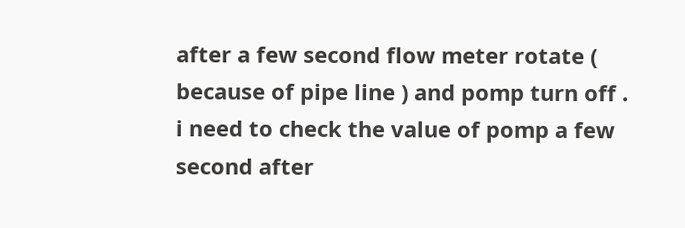after a few second flow meter rotate ( because of pipe line ) and pomp turn off .
i need to check the value of pomp a few second after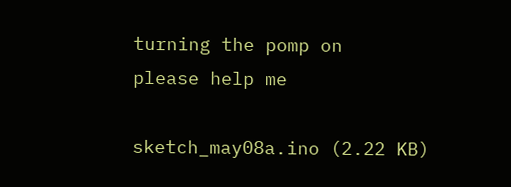turning the pomp on
please help me

sketch_may08a.ino (2.22 KB)